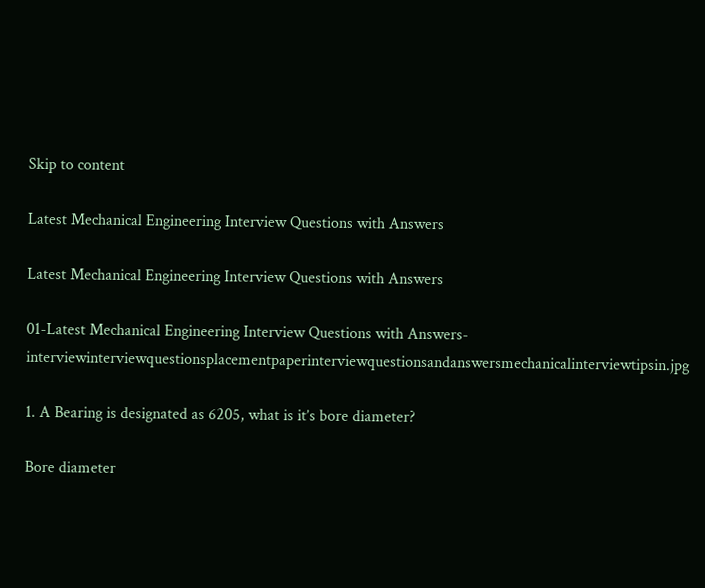Skip to content

Latest Mechanical Engineering Interview Questions with Answers

Latest Mechanical Engineering Interview Questions with Answers

01-Latest Mechanical Engineering Interview Questions with Answers-interviewinterviewquestionsplacementpaperinterviewquestionsandanswersmechanicalinterviewtipsin.jpg

1. A Bearing is designated as 6205, what is it’s bore diameter?

Bore diameter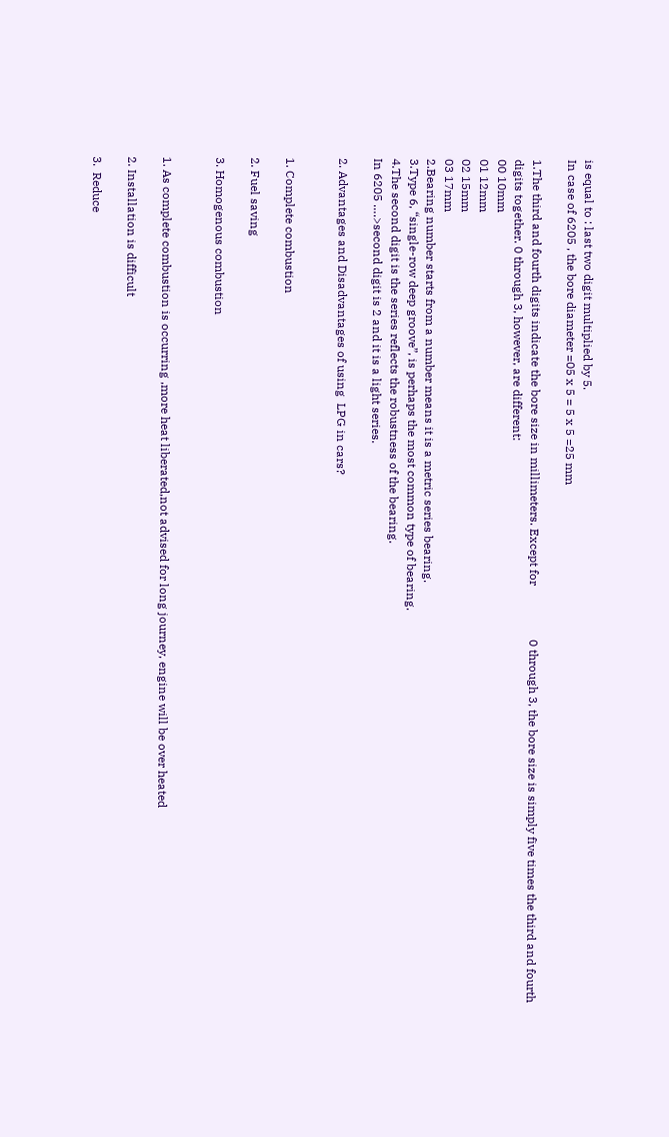is equal to : last two digit multiplied by 5.
In case of 6205 , the bore diameter =05 x 5 = 5 x 5 =25 mm

1.The third and fourth digits indicate the bore size in millimeters. Except for                  0 through 3, the bore size is simply five times the third and fourth digits together. 0 through 3, however, are different:
00 10mm
01 12mm
02 15mm
03 17mm
2.Bearing number starts from a number means it is a metric series bearing.
3.Type 6, “single-row deep groove”, is perhaps the most common type of bearing.
4.The second digit is the series reflects the robustness of the bearing.
In 6205 ….>second digit is 2 and it is a light series.

2. Advantages and Disadvantages of using  LPG in cars?


1. Complete combustion

2. Fuel saving

3. Homogenous combustion


1. As complete combustion is occurring ,more heat liberated,not advised for long journey, engine will be over heated

2. Installation is difficult

3.  Reduce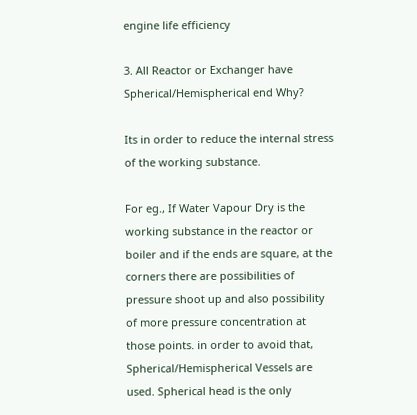engine life efficiency

3. All Reactor or Exchanger have Spherical/Hemispherical end Why?

Its in order to reduce the internal stress of the working substance.

For eg., If Water Vapour Dry is the working substance in the reactor or boiler and if the ends are square, at the corners there are possibilities of pressure shoot up and also possibility of more pressure concentration at those points. in order to avoid that, Spherical/Hemispherical Vessels are used. Spherical head is the only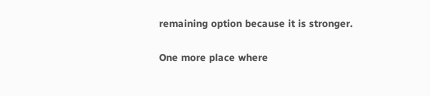remaining option because it is stronger.

One more place where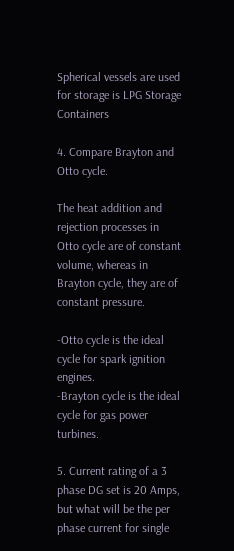Spherical vessels are used for storage is LPG Storage Containers

4. Compare Brayton and Otto cycle.

The heat addition and rejection processes in Otto cycle are of constant volume, whereas in Brayton cycle, they are of constant pressure.

-Otto cycle is the ideal cycle for spark ignition engines.
-Brayton cycle is the ideal cycle for gas power turbines.

5. Current rating of a 3 phase DG set is 20 Amps, but what will be the per phase current for single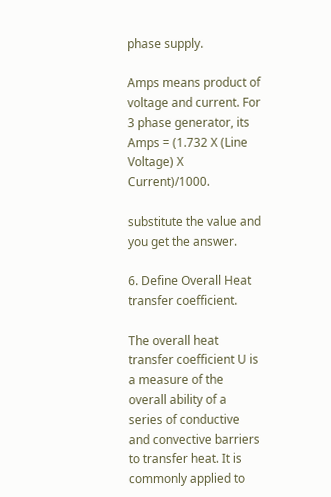phase supply.

Amps means product of voltage and current. For 3 phase generator, its Amps = (1.732 X (Line Voltage) X Current)/1000.

substitute the value and you get the answer.

6. Define Overall Heat transfer coefficient.

The overall heat transfer coefficient U is a measure of the overall ability of a series of conductive and convective barriers to transfer heat. It is commonly applied to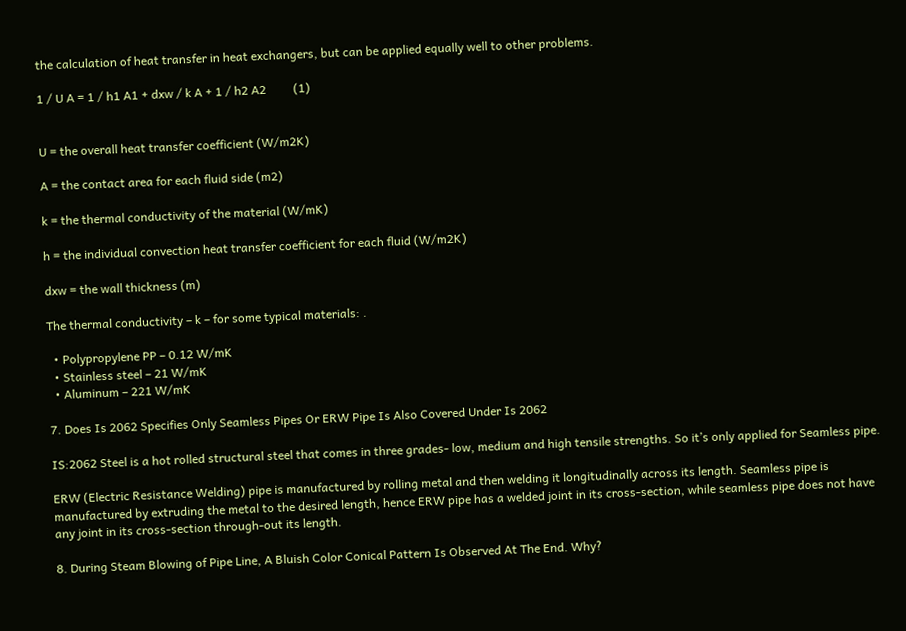the calculation of heat transfer in heat exchangers, but can be applied equally well to other problems.

1 / U A = 1 / h1 A1 + dxw / k A + 1 / h2 A2         (1)


U = the overall heat transfer coefficient (W/m2K)

A = the contact area for each fluid side (m2)

k = the thermal conductivity of the material (W/mK)

h = the individual convection heat transfer coefficient for each fluid (W/m2K)

dxw = the wall thickness (m)

The thermal conductivity – k – for some typical materials: .

  • Polypropylene PP – 0.12 W/mK
  • Stainless steel – 21 W/mK
  • Aluminum – 221 W/mK

7. Does Is 2062 Specifies Only Seamless Pipes Or ERW Pipe Is Also Covered Under Is 2062

IS:2062 Steel is a hot rolled structural steel that comes in three grades- low, medium and high tensile strengths. So it’s only applied for Seamless pipe.

ERW (Electric Resistance Welding) pipe is manufactured by rolling metal and then welding it longitudinally across its length. Seamless pipe is manufactured by extruding the metal to the desired length, hence ERW pipe has a welded joint in its cross-section, while seamless pipe does not have any joint in its cross-section through-out its length.

8. During Steam Blowing of Pipe Line, A Bluish Color Conical Pattern Is Observed At The End. Why?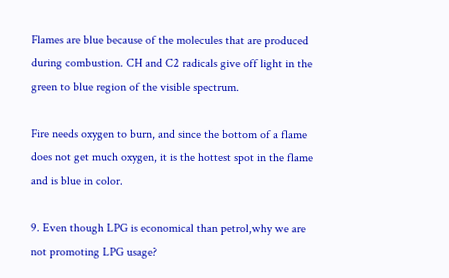Flames are blue because of the molecules that are produced during combustion. CH and C2 radicals give off light in the green to blue region of the visible spectrum.

Fire needs oxygen to burn, and since the bottom of a flame does not get much oxygen, it is the hottest spot in the flame and is blue in color.

9. Even though LPG is economical than petrol,why we are not promoting LPG usage?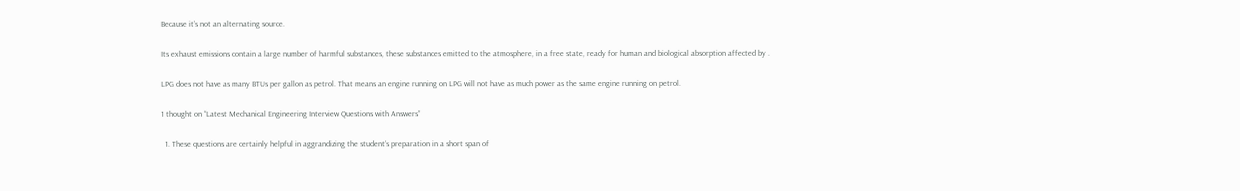Because it’s not an alternating source.

Its exhaust emissions contain a large number of harmful substances, these substances emitted to the atmosphere, in a free state, ready for human and biological absorption affected by .

LPG does not have as many BTUs per gallon as petrol. That means an engine running on LPG will not have as much power as the same engine running on petrol.

1 thought on “Latest Mechanical Engineering Interview Questions with Answers”

  1. These questions are certainly helpful in aggrandizing the student’s preparation in a short span of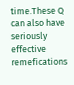time.These Q can also have seriously effective remefications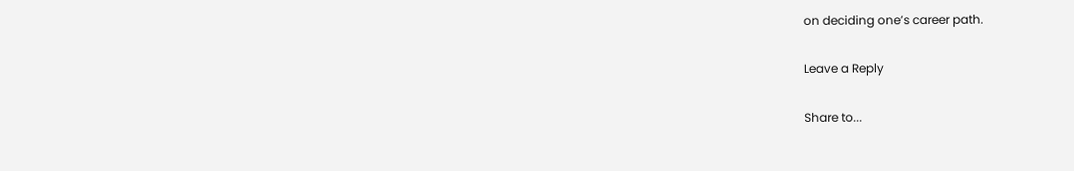on deciding one’s career path.

Leave a Reply

Share to...